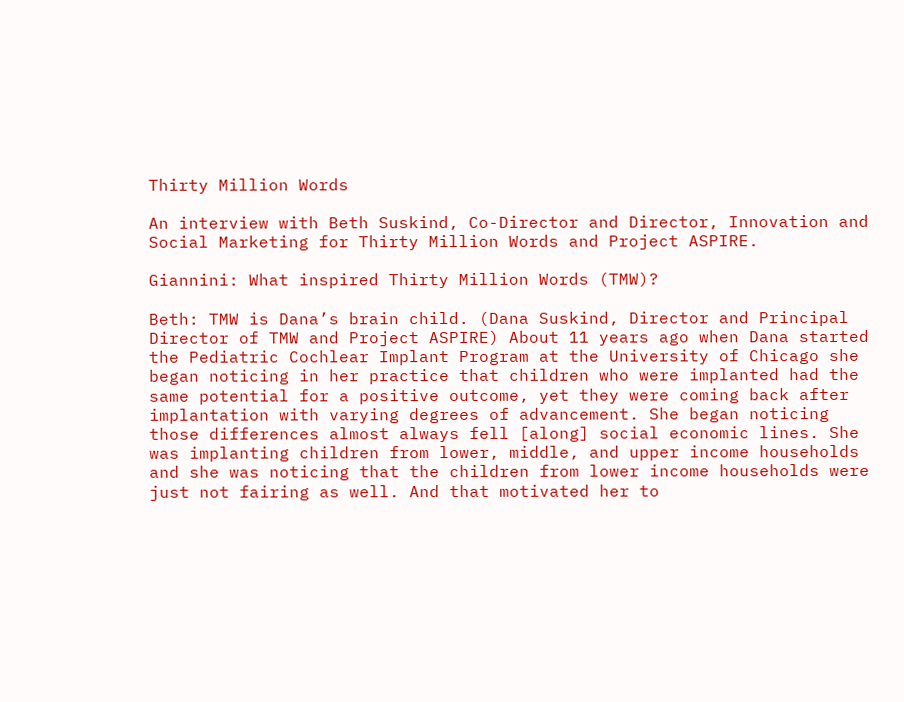Thirty Million Words

An interview with Beth Suskind, Co-Director and Director, Innovation and Social Marketing for Thirty Million Words and Project ASPIRE.

Giannini: What inspired Thirty Million Words (TMW)?

Beth: TMW is Dana’s brain child. (Dana Suskind, Director and Principal Director of TMW and Project ASPIRE) About 11 years ago when Dana started the Pediatric Cochlear Implant Program at the University of Chicago she began noticing in her practice that children who were implanted had the same potential for a positive outcome, yet they were coming back after implantation with varying degrees of advancement. She began noticing those differences almost always fell [along] social economic lines. She was implanting children from lower, middle, and upper income households and she was noticing that the children from lower income households were just not fairing as well. And that motivated her to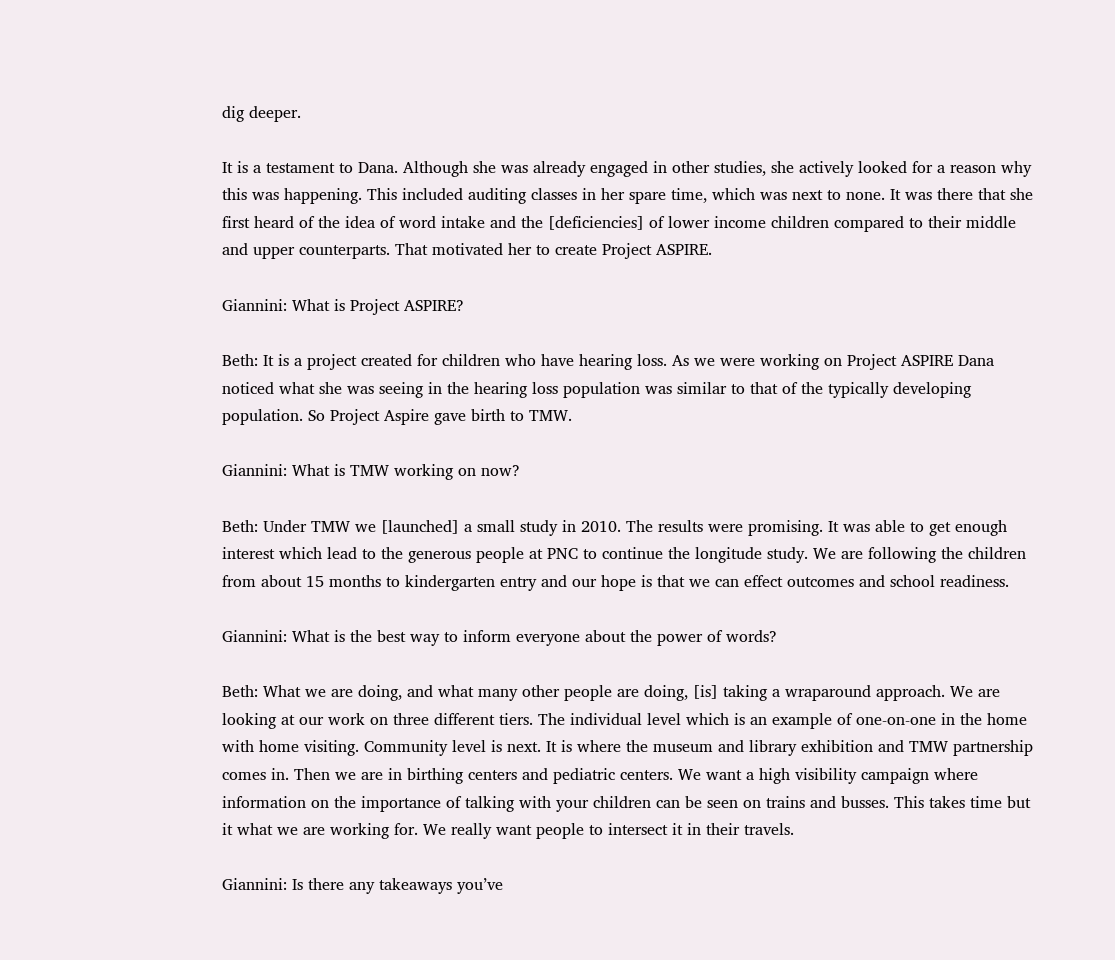dig deeper.

It is a testament to Dana. Although she was already engaged in other studies, she actively looked for a reason why this was happening. This included auditing classes in her spare time, which was next to none. It was there that she first heard of the idea of word intake and the [deficiencies] of lower income children compared to their middle and upper counterparts. That motivated her to create Project ASPIRE.

Giannini: What is Project ASPIRE?

Beth: It is a project created for children who have hearing loss. As we were working on Project ASPIRE Dana noticed what she was seeing in the hearing loss population was similar to that of the typically developing population. So Project Aspire gave birth to TMW.

Giannini: What is TMW working on now?

Beth: Under TMW we [launched] a small study in 2010. The results were promising. It was able to get enough interest which lead to the generous people at PNC to continue the longitude study. We are following the children from about 15 months to kindergarten entry and our hope is that we can effect outcomes and school readiness.

Giannini: What is the best way to inform everyone about the power of words?

Beth: What we are doing, and what many other people are doing, [is] taking a wraparound approach. We are looking at our work on three different tiers. The individual level which is an example of one-on-one in the home with home visiting. Community level is next. It is where the museum and library exhibition and TMW partnership comes in. Then we are in birthing centers and pediatric centers. We want a high visibility campaign where information on the importance of talking with your children can be seen on trains and busses. This takes time but it what we are working for. We really want people to intersect it in their travels.

Giannini: Is there any takeaways you’ve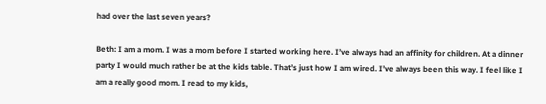had over the last seven years?

Beth: I am a mom. I was a mom before I started working here. I’ve always had an affinity for children. At a dinner party I would much rather be at the kids table. That’s just how I am wired. I’ve always been this way. I feel like I am a really good mom. I read to my kids,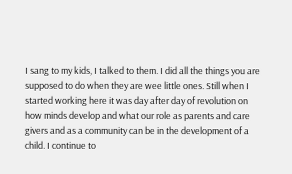I sang to my kids, I talked to them. I did all the things you are supposed to do when they are wee little ones. Still when I started working here it was day after day of revolution on how minds develop and what our role as parents and care givers and as a community can be in the development of a child. I continue to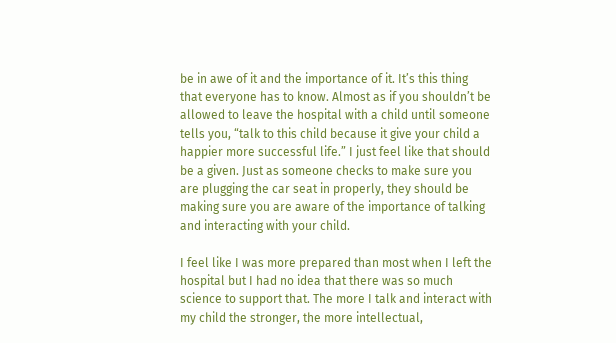be in awe of it and the importance of it. It’s this thing that everyone has to know. Almost as if you shouldn’t be allowed to leave the hospital with a child until someone tells you, “talk to this child because it give your child a happier more successful life.” I just feel like that should be a given. Just as someone checks to make sure you are plugging the car seat in properly, they should be making sure you are aware of the importance of talking and interacting with your child.

I feel like I was more prepared than most when I left the hospital but I had no idea that there was so much science to support that. The more I talk and interact with my child the stronger, the more intellectual,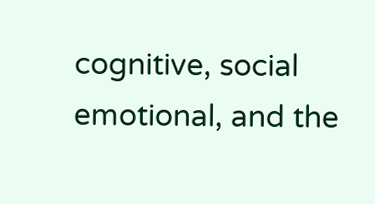cognitive, social emotional, and the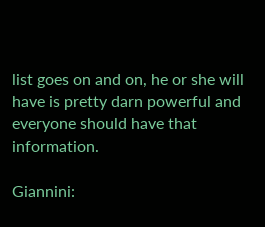list goes on and on, he or she will have is pretty darn powerful and everyone should have that information.

Giannini: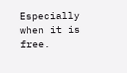Especially when it is free.